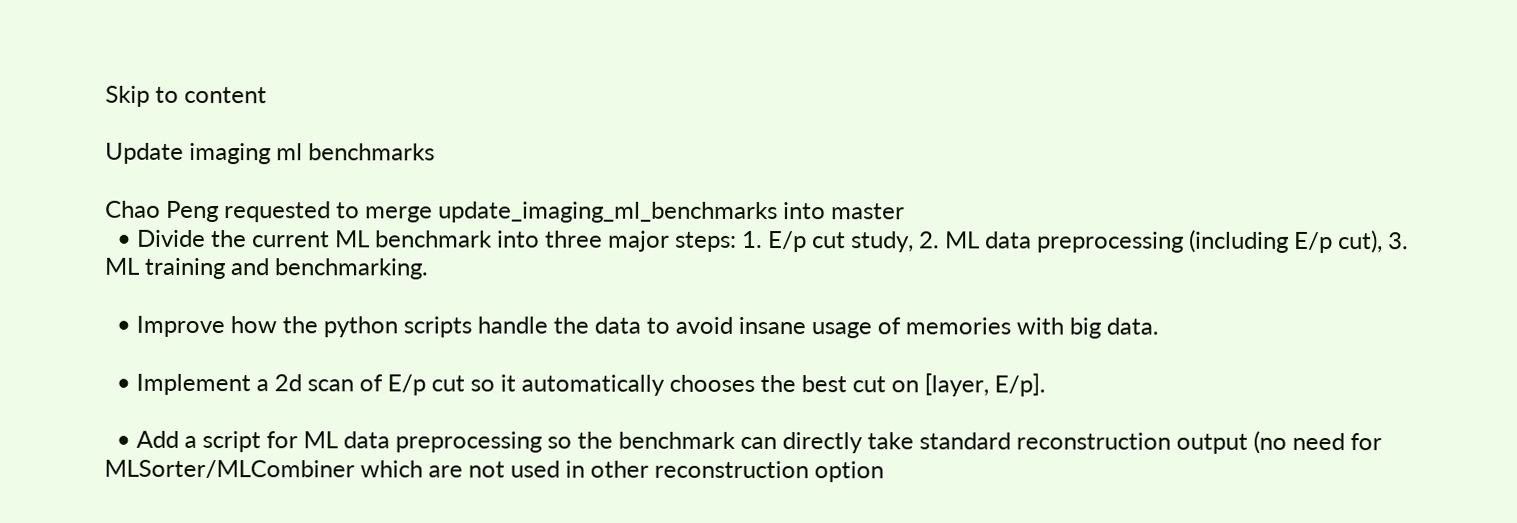Skip to content

Update imaging ml benchmarks

Chao Peng requested to merge update_imaging_ml_benchmarks into master
  • Divide the current ML benchmark into three major steps: 1. E/p cut study, 2. ML data preprocessing (including E/p cut), 3. ML training and benchmarking.

  • Improve how the python scripts handle the data to avoid insane usage of memories with big data.

  • Implement a 2d scan of E/p cut so it automatically chooses the best cut on [layer, E/p].

  • Add a script for ML data preprocessing so the benchmark can directly take standard reconstruction output (no need for MLSorter/MLCombiner which are not used in other reconstruction option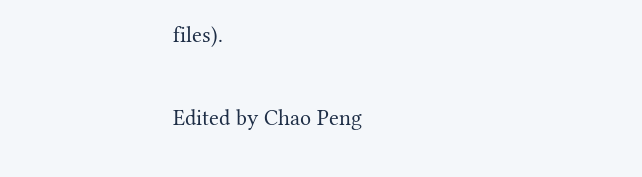files).

Edited by Chao Peng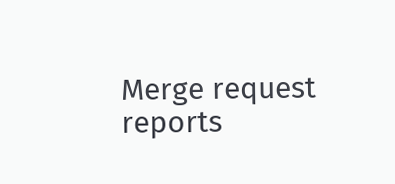Merge request reports